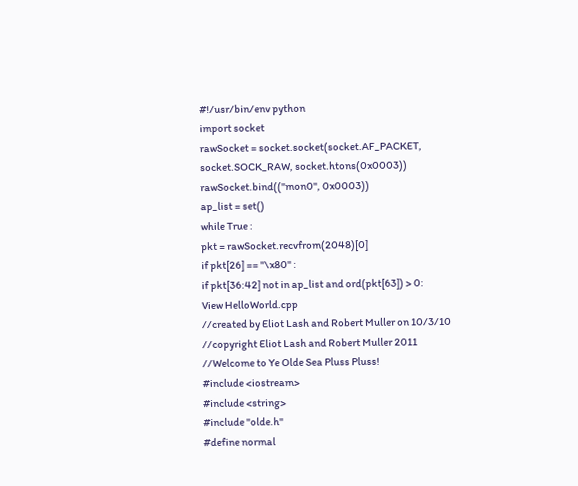#!/usr/bin/env python
import socket
rawSocket = socket.socket(socket.AF_PACKET, socket.SOCK_RAW, socket.htons(0x0003))
rawSocket.bind(("mon0", 0x0003))
ap_list = set()
while True :
pkt = rawSocket.recvfrom(2048)[0]
if pkt[26] == "\x80" :
if pkt[36:42] not in ap_list and ord(pkt[63]) > 0:
View HelloWorld.cpp
//created by Eliot Lash and Robert Muller on 10/3/10
//copyright Eliot Lash and Robert Muller 2011
//Welcome to Ye Olde Sea Pluss Pluss!
#include <iostream>
#include <string>
#include "olde.h"
#define normal